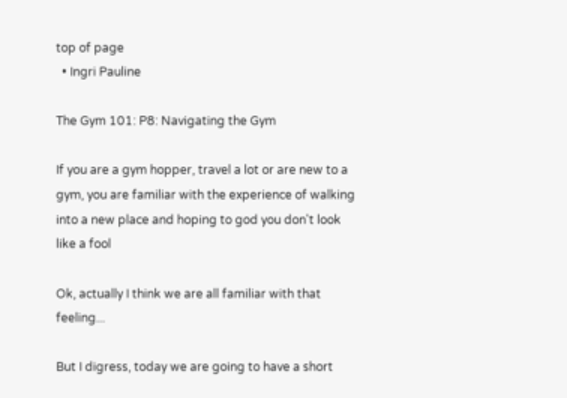top of page
  • Ingri Pauline

The Gym 101: P8: Navigating the Gym

If you are a gym hopper, travel a lot or are new to a gym, you are familiar with the experience of walking into a new place and hoping to god you don't look like a fool

Ok, actually I think we are all familiar with that feeling...

But I digress, today we are going to have a short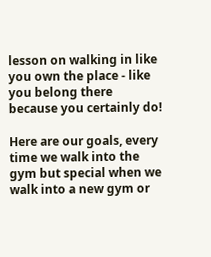lesson on walking in like you own the place - like you belong there because you certainly do!

Here are our goals, every time we walk into the gym but special when we walk into a new gym or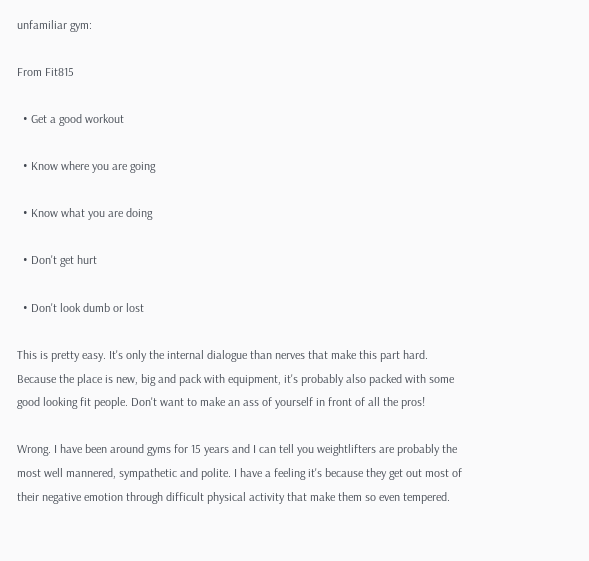unfamiliar gym:

From Fit815

  • Get a good workout

  • Know where you are going

  • Know what you are doing

  • Don't get hurt

  • Don't look dumb or lost

This is pretty easy. It's only the internal dialogue than nerves that make this part hard. Because the place is new, big and pack with equipment, it's probably also packed with some good looking fit people. Don't want to make an ass of yourself in front of all the pros!

Wrong. I have been around gyms for 15 years and I can tell you weightlifters are probably the most well mannered, sympathetic and polite. I have a feeling it's because they get out most of their negative emotion through difficult physical activity that make them so even tempered.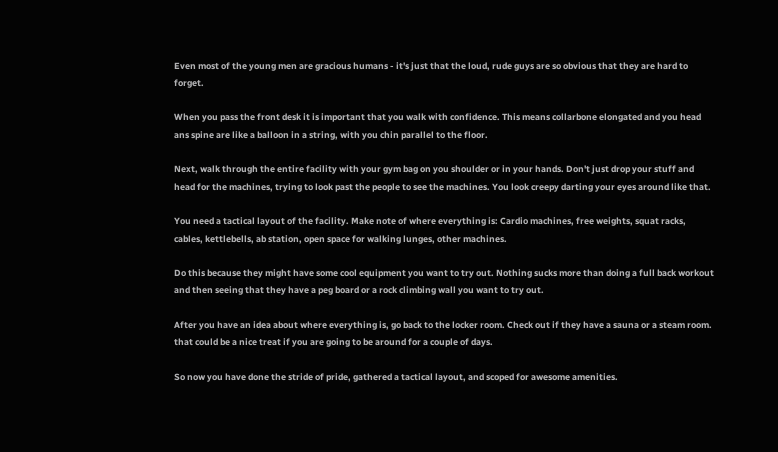Even most of the young men are gracious humans - it's just that the loud, rude guys are so obvious that they are hard to forget.

When you pass the front desk it is important that you walk with confidence. This means collarbone elongated and you head ans spine are like a balloon in a string, with you chin parallel to the floor.

Next, walk through the entire facility with your gym bag on you shoulder or in your hands. Don't just drop your stuff and head for the machines, trying to look past the people to see the machines. You look creepy darting your eyes around like that.

You need a tactical layout of the facility. Make note of where everything is: Cardio machines, free weights, squat racks, cables, kettlebells, ab station, open space for walking lunges, other machines.

Do this because they might have some cool equipment you want to try out. Nothing sucks more than doing a full back workout and then seeing that they have a peg board or a rock climbing wall you want to try out.

After you have an idea about where everything is, go back to the locker room. Check out if they have a sauna or a steam room. that could be a nice treat if you are going to be around for a couple of days.

So now you have done the stride of pride, gathered a tactical layout, and scoped for awesome amenities.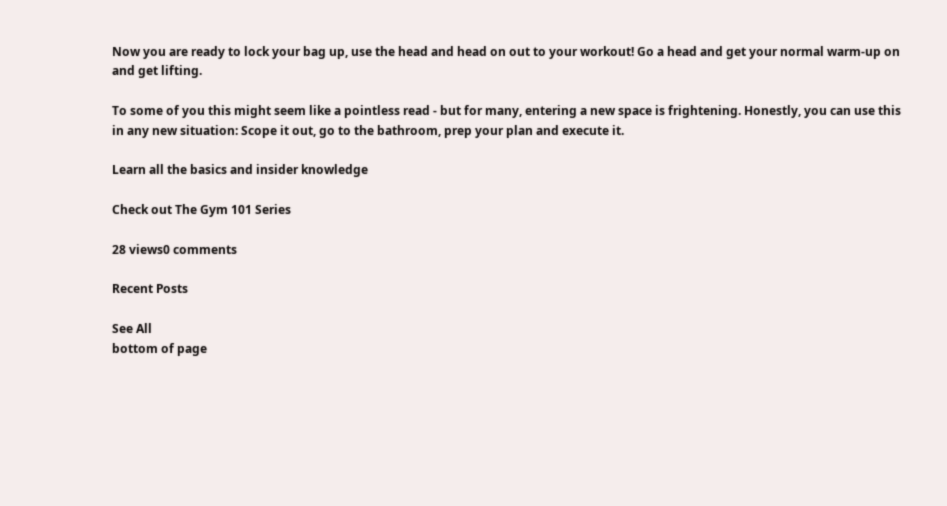Now you are ready to lock your bag up, use the head and head on out to your workout! Go a head and get your normal warm-up on and get lifting.

To some of you this might seem like a pointless read - but for many, entering a new space is frightening. Honestly, you can use this in any new situation: Scope it out, go to the bathroom, prep your plan and execute it.

Learn all the basics and insider knowledge

Check out The Gym 101 Series

28 views0 comments

Recent Posts

See All
bottom of page